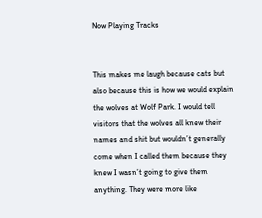Now Playing Tracks


This makes me laugh because cats but also because this is how we would explain the wolves at Wolf Park. I would tell visitors that the wolves all knew their names and shit but wouldn’t generally come when I called them because they knew I wasn’t going to give them anything. They were more like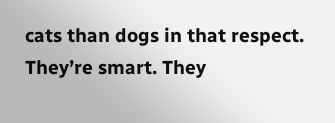cats than dogs in that respect. They’re smart. They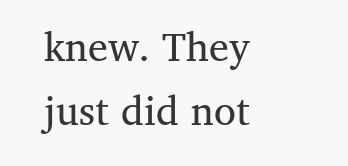knew. They just did not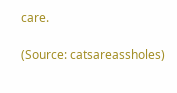care.

(Source: catsareassholes)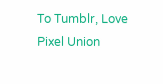To Tumblr, Love Pixel Union